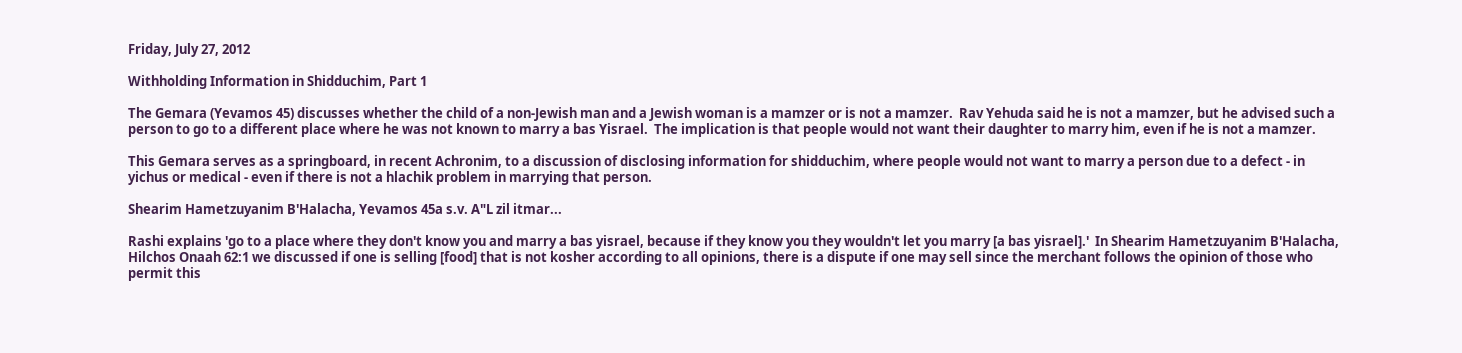Friday, July 27, 2012

Withholding Information in Shidduchim, Part 1

The Gemara (Yevamos 45) discusses whether the child of a non-Jewish man and a Jewish woman is a mamzer or is not a mamzer.  Rav Yehuda said he is not a mamzer, but he advised such a person to go to a different place where he was not known to marry a bas Yisrael.  The implication is that people would not want their daughter to marry him, even if he is not a mamzer.

This Gemara serves as a springboard, in recent Achronim, to a discussion of disclosing information for shidduchim, where people would not want to marry a person due to a defect - in yichus or medical - even if there is not a hlachik problem in marrying that person.

Shearim Hametzuyanim B'Halacha, Yevamos 45a s.v. A"L zil itmar...

Rashi explains 'go to a place where they don't know you and marry a bas yisrael, because if they know you they wouldn't let you marry [a bas yisrael].'  In Shearim Hametzuyanim B'Halacha, Hilchos Onaah 62:1 we discussed if one is selling [food] that is not kosher according to all opinions, there is a dispute if one may sell since the merchant follows the opinion of those who permit this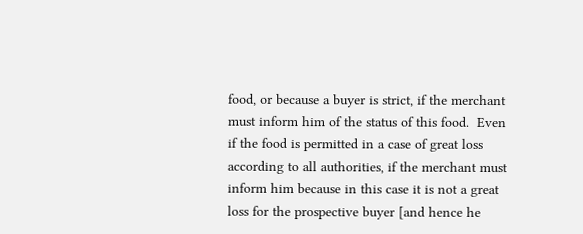food, or because a buyer is strict, if the merchant must inform him of the status of this food.  Even if the food is permitted in a case of great loss according to all authorities, if the merchant must inform him because in this case it is not a great loss for the prospective buyer [and hence he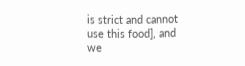is strict and cannot use this food], and we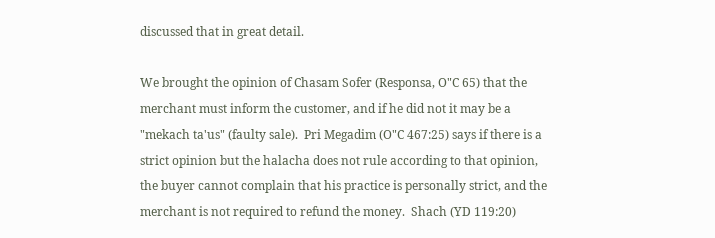discussed that in great detail.

We brought the opinion of Chasam Sofer (Responsa, O"C 65) that the merchant must inform the customer, and if he did not it may be a "mekach ta'us" (faulty sale).  Pri Megadim (O"C 467:25) says if there is a strict opinion but the halacha does not rule according to that opinion, the buyer cannot complain that his practice is personally strict, and the merchant is not required to refund the money.  Shach (YD 119:20)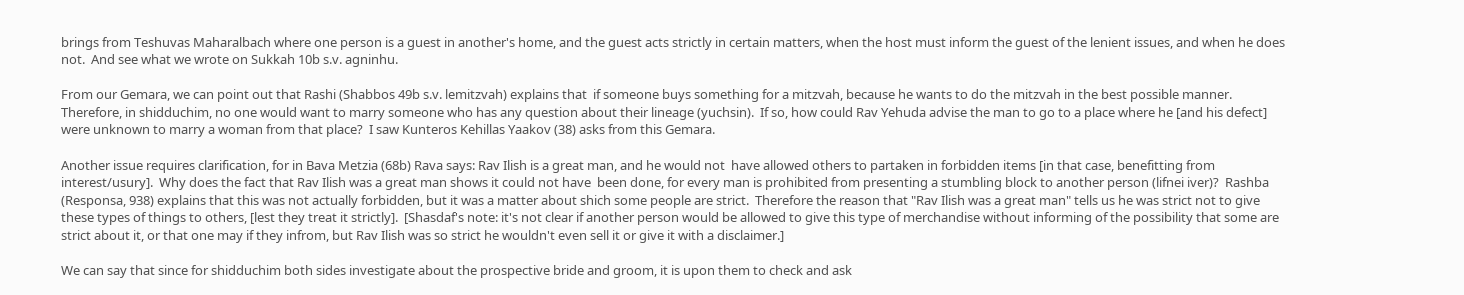brings from Teshuvas Maharalbach where one person is a guest in another's home, and the guest acts strictly in certain matters, when the host must inform the guest of the lenient issues, and when he does not.  And see what we wrote on Sukkah 10b s.v. agninhu.

From our Gemara, we can point out that Rashi (Shabbos 49b s.v. lemitzvah) explains that  if someone buys something for a mitzvah, because he wants to do the mitzvah in the best possible manner.  Therefore, in shidduchim, no one would want to marry someone who has any question about their lineage (yuchsin).  If so, how could Rav Yehuda advise the man to go to a place where he [and his defect] were unknown to marry a woman from that place?  I saw Kunteros Kehillas Yaakov (38) asks from this Gemara.

Another issue requires clarification, for in Bava Metzia (68b) Rava says: Rav Ilish is a great man, and he would not  have allowed others to partaken in forbidden items [in that case, benefitting from interest/usury].  Why does the fact that Rav Ilish was a great man shows it could not have  been done, for every man is prohibited from presenting a stumbling block to another person (lifnei iver)?  Rashba (Responsa, 938) explains that this was not actually forbidden, but it was a matter about shich some people are strict.  Therefore the reason that "Rav Ilish was a great man" tells us he was strict not to give these types of things to others, [lest they treat it strictly].  [Shasdaf's note: it's not clear if another person would be allowed to give this type of merchandise without informing of the possibility that some are strict about it, or that one may if they infrom, but Rav Ilish was so strict he wouldn't even sell it or give it with a disclaimer.]

We can say that since for shidduchim both sides investigate about the prospective bride and groom, it is upon them to check and ask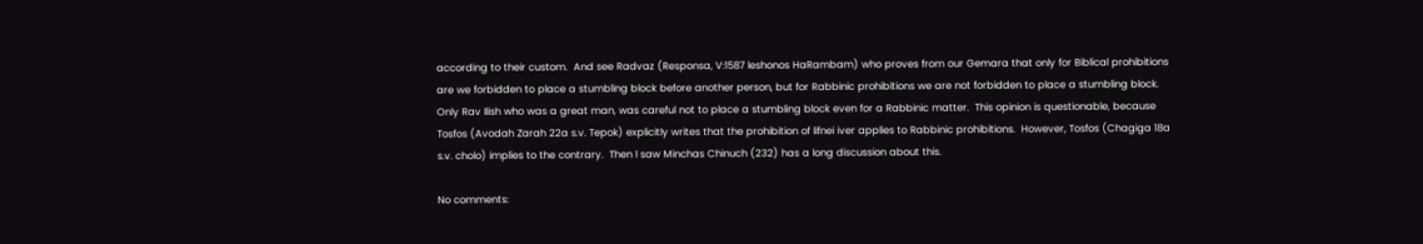according to their custom.  And see Radvaz (Responsa, V:1587 leshonos HaRambam) who proves from our Gemara that only for Biblical prohibitions are we forbidden to place a stumbling block before another person, but for Rabbinic prohibitions we are not forbidden to place a stumbling block.  Only Rav Ilish who was a great man, was careful not to place a stumbling block even for a Rabbinic matter.  This opinion is questionable, because Tosfos (Avodah Zarah 22a s.v. Tepok) explicitly writes that the prohibition of lifnei iver applies to Rabbinic prohibitions.  However, Tosfos (Chagiga 18a s.v. cholo) implies to the contrary.  Then I saw Minchas Chinuch (232) has a long discussion about this.

No comments: